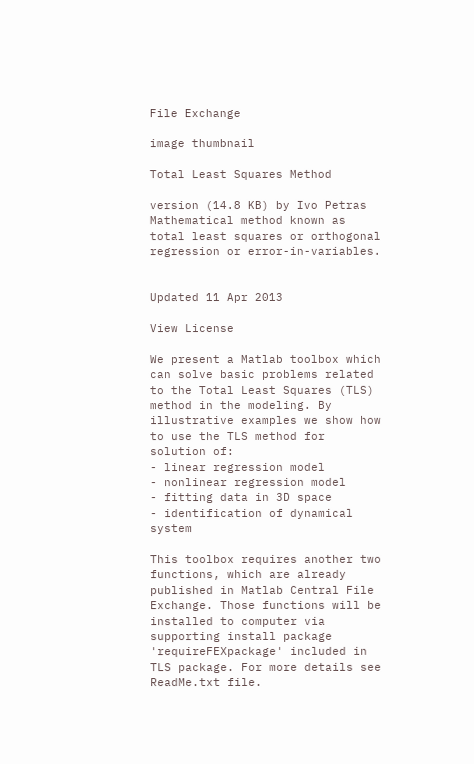File Exchange

image thumbnail

Total Least Squares Method

version (14.8 KB) by Ivo Petras
Mathematical method known as total least squares or orthogonal regression or error-in-variables.


Updated 11 Apr 2013

View License

We present a Matlab toolbox which can solve basic problems related to the Total Least Squares (TLS) method in the modeling. By illustrative examples we show how to use the TLS method for solution of:
- linear regression model
- nonlinear regression model
- fitting data in 3D space
- identification of dynamical system

This toolbox requires another two functions, which are already published in Matlab Central File Exchange. Those functions will be installed to computer via supporting install package 'requireFEXpackage' included in TLS package. For more details see ReadMe.txt file.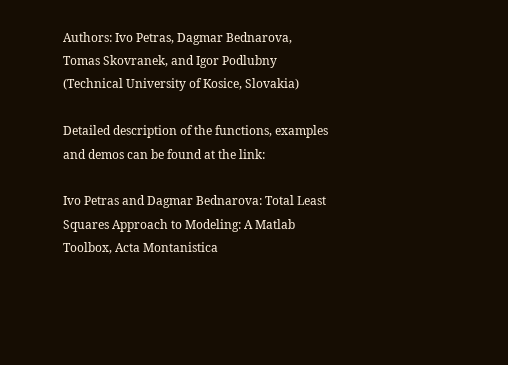Authors: Ivo Petras, Dagmar Bednarova, Tomas Skovranek, and Igor Podlubny
(Technical University of Kosice, Slovakia)

Detailed description of the functions, examples and demos can be found at the link:

Ivo Petras and Dagmar Bednarova: Total Least Squares Approach to Modeling: A Matlab Toolbox, Acta Montanistica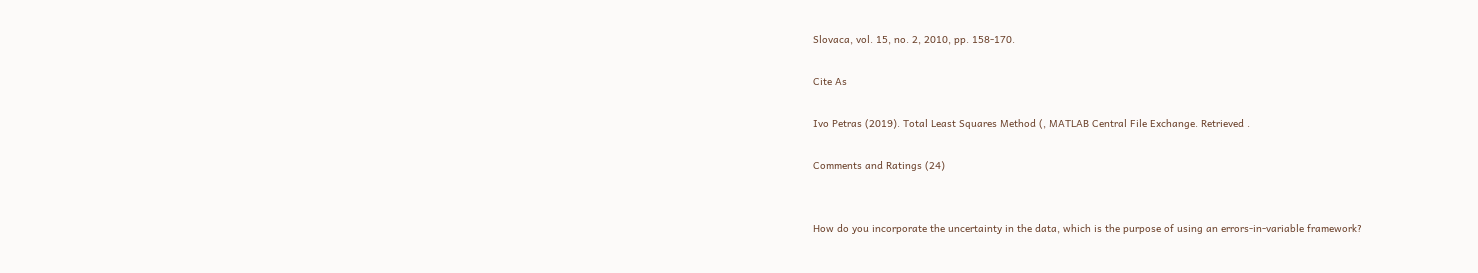Slovaca, vol. 15, no. 2, 2010, pp. 158-170.

Cite As

Ivo Petras (2019). Total Least Squares Method (, MATLAB Central File Exchange. Retrieved .

Comments and Ratings (24)


How do you incorporate the uncertainty in the data, which is the purpose of using an errors-in-variable framework?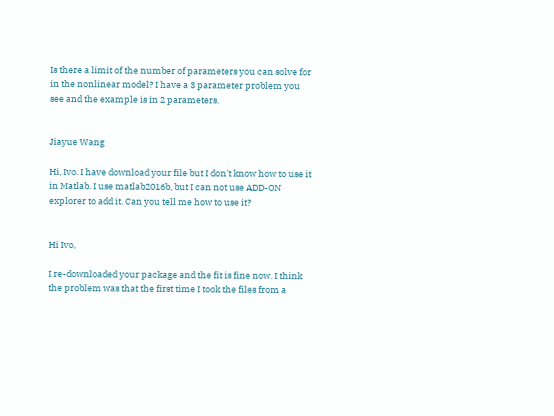Is there a limit of the number of parameters you can solve for in the nonlinear model? I have a 3 parameter problem you see and the example is in 2 parameters.


Jiayue Wang

Hi, Ivo. I have download your file but I don't know how to use it in Matlab. I use matlab2016b, but I can not use ADD-ON explorer to add it. Can you tell me how to use it?


Hi Ivo,

I re-downloaded your package and the fit is fine now. I think the problem was that the first time I took the files from a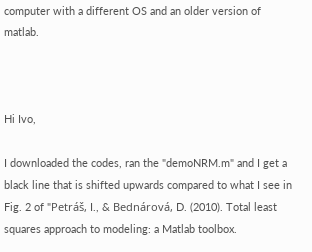computer with a different OS and an older version of matlab.



Hi Ivo,

I downloaded the codes, ran the "demoNRM.m" and I get a black line that is shifted upwards compared to what I see in Fig. 2 of "Petráš, I., & Bednárová, D. (2010). Total least squares approach to modeling: a Matlab toolbox.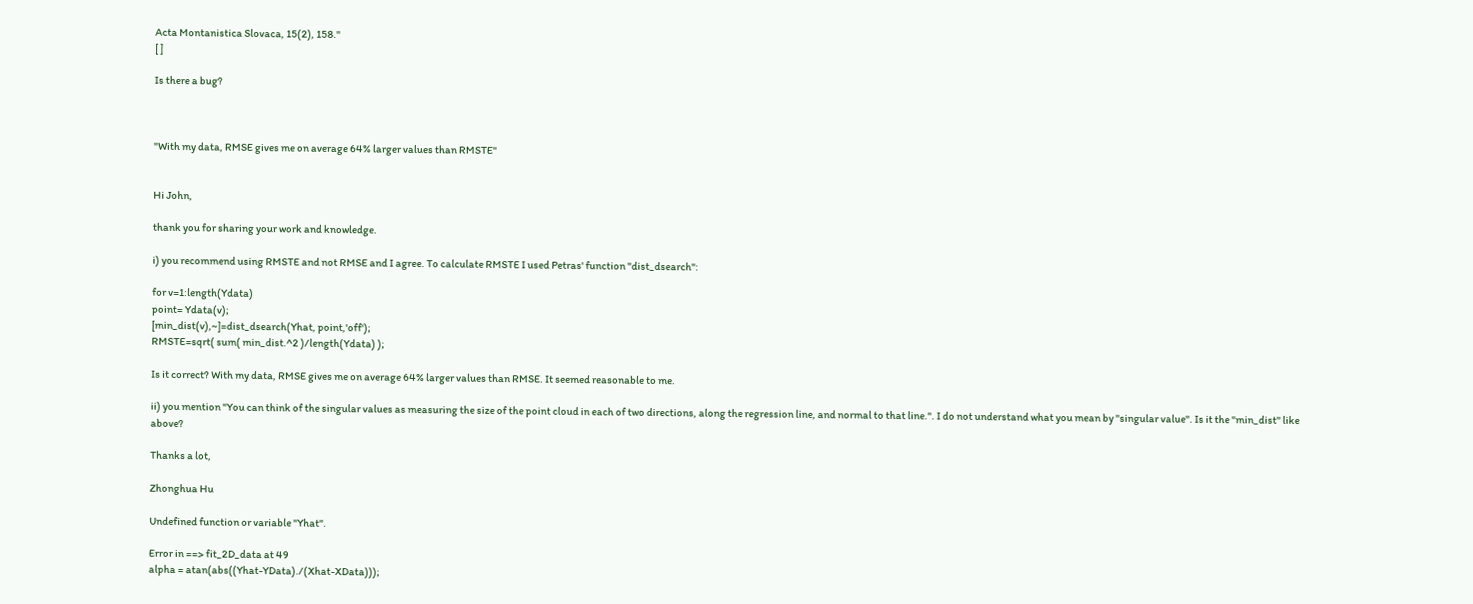Acta Montanistica Slovaca, 15(2), 158."
[ ]

Is there a bug?



"With my data, RMSE gives me on average 64% larger values than RMSTE"


Hi John,

thank you for sharing your work and knowledge.

i) you recommend using RMSTE and not RMSE and I agree. To calculate RMSTE I used Petras' function "dist_dsearch":

for v=1:length(Ydata)
point= Ydata(v);
[min_dist(v),~]=dist_dsearch(Yhat, point,'off');
RMSTE=sqrt( sum( min_dist.^2 )/length(Ydata) );

Is it correct? With my data, RMSE gives me on average 64% larger values than RMSE. It seemed reasonable to me.

ii) you mention "You can think of the singular values as measuring the size of the point cloud in each of two directions, along the regression line, and normal to that line.". I do not understand what you mean by "singular value". Is it the "min_dist" like above?

Thanks a lot,

Zhonghua Hu

Undefined function or variable "Yhat".

Error in ==> fit_2D_data at 49
alpha = atan(abs((Yhat-YData)./(Xhat-XData)));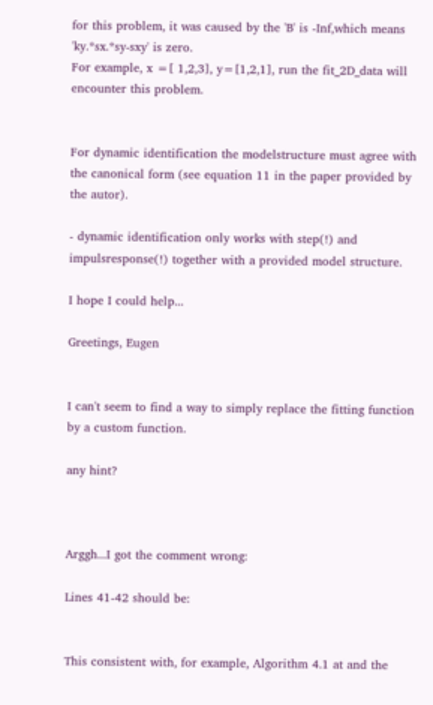for this problem, it was caused by the 'B' is -Inf,which means 'ky.*sx.*sy-sxy' is zero.
For example, x =[ 1,2,3], y=[1,2,1], run the fit_2D_data will encounter this problem.


For dynamic identification the modelstructure must agree with the canonical form (see equation 11 in the paper provided by the autor).

- dynamic identification only works with step(!) and impulsresponse(!) together with a provided model structure.

I hope I could help...

Greetings, Eugen


I can't seem to find a way to simply replace the fitting function by a custom function.

any hint?



Arggh...I got the comment wrong:

Lines 41-42 should be:


This consistent with, for example, Algorithm 4.1 at and the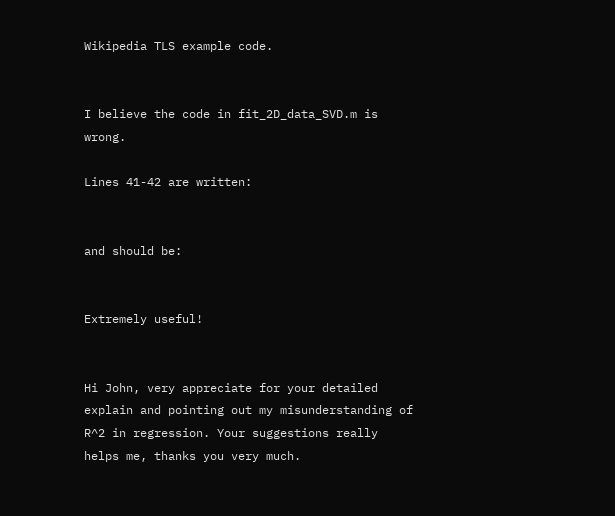Wikipedia TLS example code.


I believe the code in fit_2D_data_SVD.m is wrong.

Lines 41-42 are written:


and should be:


Extremely useful!


Hi John, very appreciate for your detailed explain and pointing out my misunderstanding of R^2 in regression. Your suggestions really helps me, thanks you very much.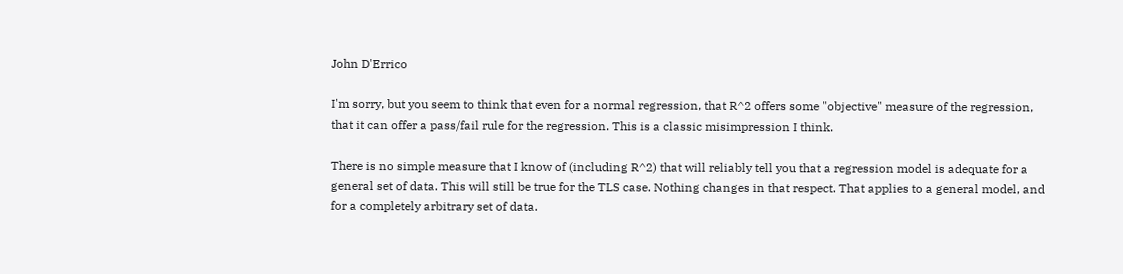John D'Errico

I'm sorry, but you seem to think that even for a normal regression, that R^2 offers some "objective" measure of the regression, that it can offer a pass/fail rule for the regression. This is a classic misimpression I think.

There is no simple measure that I know of (including R^2) that will reliably tell you that a regression model is adequate for a general set of data. This will still be true for the TLS case. Nothing changes in that respect. That applies to a general model, and for a completely arbitrary set of data.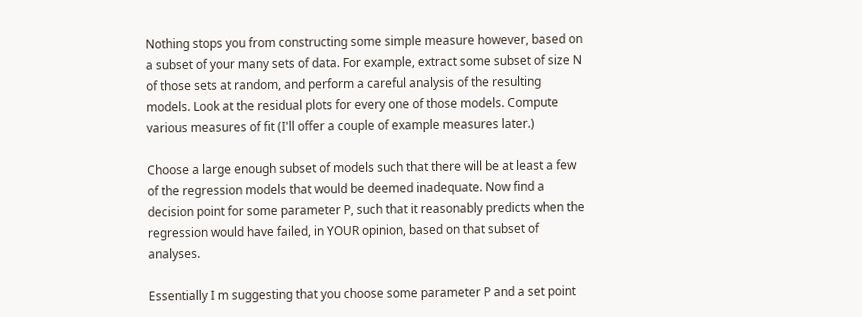Nothing stops you from constructing some simple measure however, based on a subset of your many sets of data. For example, extract some subset of size N of those sets at random, and perform a careful analysis of the resulting models. Look at the residual plots for every one of those models. Compute various measures of fit (I'll offer a couple of example measures later.)

Choose a large enough subset of models such that there will be at least a few of the regression models that would be deemed inadequate. Now find a decision point for some parameter P, such that it reasonably predicts when the regression would have failed, in YOUR opinion, based on that subset of analyses.

Essentially I m suggesting that you choose some parameter P and a set point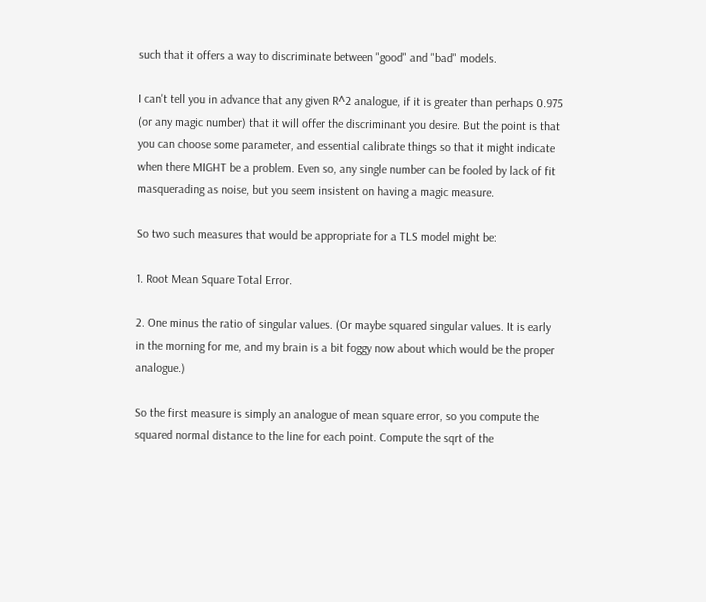such that it offers a way to discriminate between "good" and "bad" models.

I can't tell you in advance that any given R^2 analogue, if it is greater than perhaps 0.975 (or any magic number) that it will offer the discriminant you desire. But the point is that you can choose some parameter, and essential calibrate things so that it might indicate when there MIGHT be a problem. Even so, any single number can be fooled by lack of fit masquerading as noise, but you seem insistent on having a magic measure.

So two such measures that would be appropriate for a TLS model might be:

1. Root Mean Square Total Error.

2. One minus the ratio of singular values. (Or maybe squared singular values. It is early in the morning for me, and my brain is a bit foggy now about which would be the proper analogue.)

So the first measure is simply an analogue of mean square error, so you compute the squared normal distance to the line for each point. Compute the sqrt of the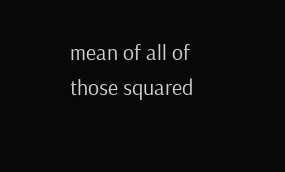mean of all of those squared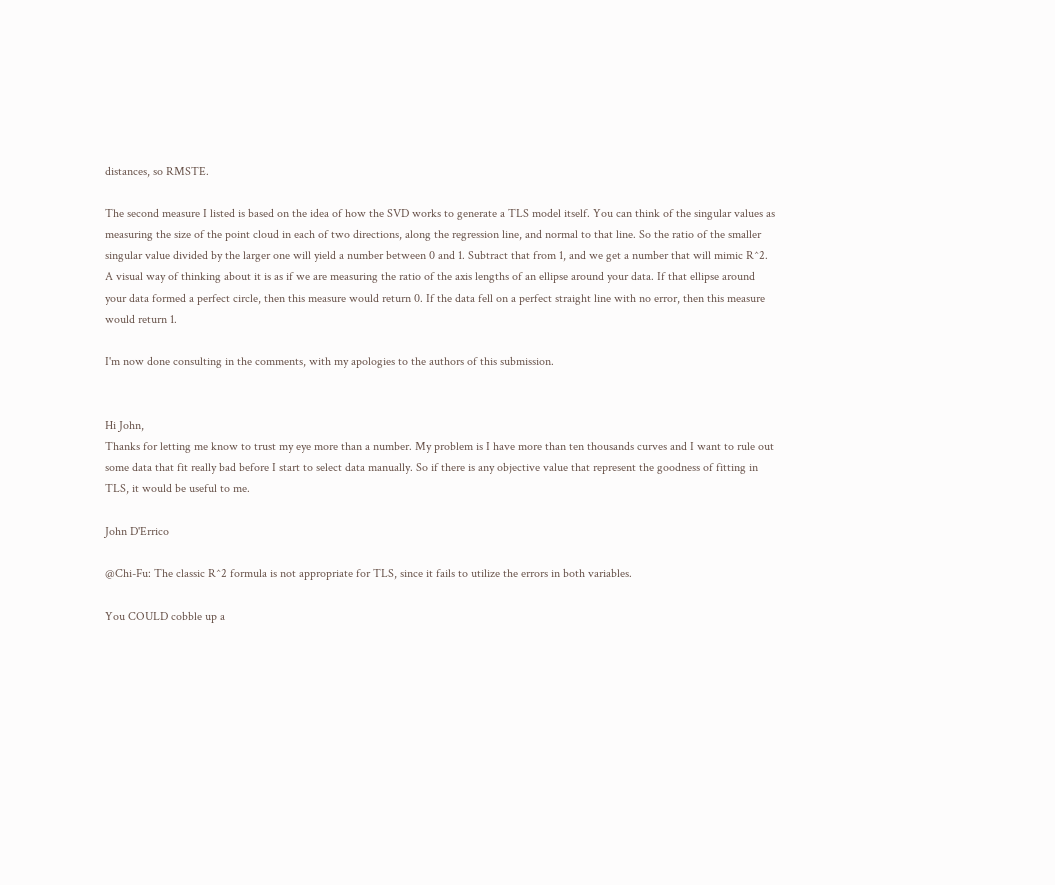distances, so RMSTE.

The second measure I listed is based on the idea of how the SVD works to generate a TLS model itself. You can think of the singular values as measuring the size of the point cloud in each of two directions, along the regression line, and normal to that line. So the ratio of the smaller singular value divided by the larger one will yield a number between 0 and 1. Subtract that from 1, and we get a number that will mimic R^2. A visual way of thinking about it is as if we are measuring the ratio of the axis lengths of an ellipse around your data. If that ellipse around your data formed a perfect circle, then this measure would return 0. If the data fell on a perfect straight line with no error, then this measure would return 1.

I'm now done consulting in the comments, with my apologies to the authors of this submission.


Hi John,
Thanks for letting me know to trust my eye more than a number. My problem is I have more than ten thousands curves and I want to rule out some data that fit really bad before I start to select data manually. So if there is any objective value that represent the goodness of fitting in TLS, it would be useful to me.

John D'Errico

@Chi-Fu: The classic R^2 formula is not appropriate for TLS, since it fails to utilize the errors in both variables.

You COULD cobble up a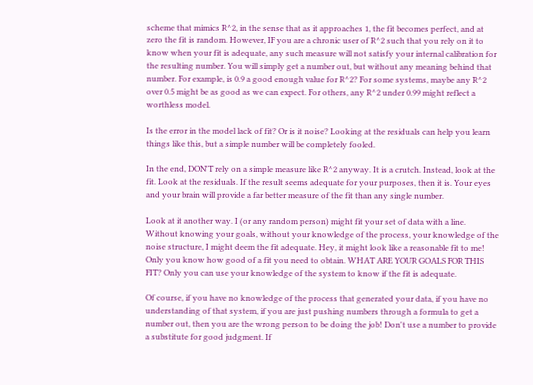scheme that mimics R^2, in the sense that as it approaches 1, the fit becomes perfect, and at zero the fit is random. However, IF you are a chronic user of R^2 such that you rely on it to know when your fit is adequate, any such measure will not satisfy your internal calibration for the resulting number. You will simply get a number out, but without any meaning behind that number. For example, is 0.9 a good enough value for R^2? For some systems, maybe any R^2 over 0.5 might be as good as we can expect. For others, any R^2 under 0.99 might reflect a worthless model.

Is the error in the model lack of fit? Or is it noise? Looking at the residuals can help you learn things like this, but a simple number will be completely fooled.

In the end, DON'T rely on a simple measure like R^2 anyway. It is a crutch. Instead, look at the fit. Look at the residuals. If the result seems adequate for your purposes, then it is. Your eyes and your brain will provide a far better measure of the fit than any single number.

Look at it another way. I (or any random person) might fit your set of data with a line. Without knowing your goals, without your knowledge of the process, your knowledge of the noise structure, I might deem the fit adequate. Hey, it might look like a reasonable fit to me! Only you know how good of a fit you need to obtain. WHAT ARE YOUR GOALS FOR THIS FIT? Only you can use your knowledge of the system to know if the fit is adequate.

Of course, if you have no knowledge of the process that generated your data, if you have no understanding of that system, if you are just pushing numbers through a formula to get a number out, then you are the wrong person to be doing the job! Don't use a number to provide a substitute for good judgment. If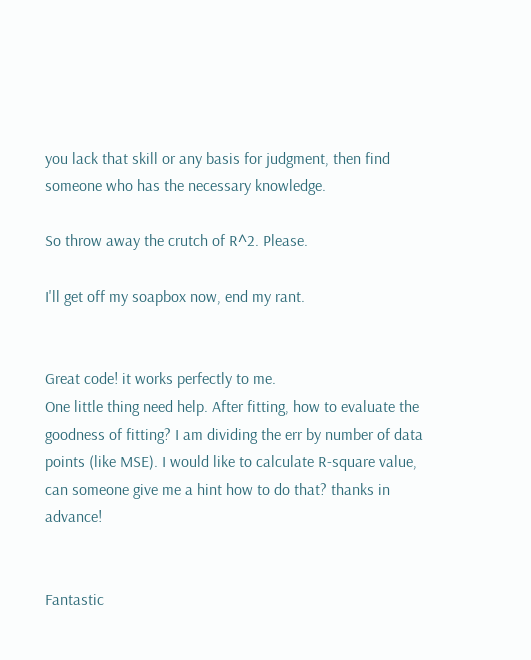you lack that skill or any basis for judgment, then find someone who has the necessary knowledge.

So throw away the crutch of R^2. Please.

I'll get off my soapbox now, end my rant.


Great code! it works perfectly to me.
One little thing need help. After fitting, how to evaluate the goodness of fitting? I am dividing the err by number of data points (like MSE). I would like to calculate R-square value, can someone give me a hint how to do that? thanks in advance!


Fantastic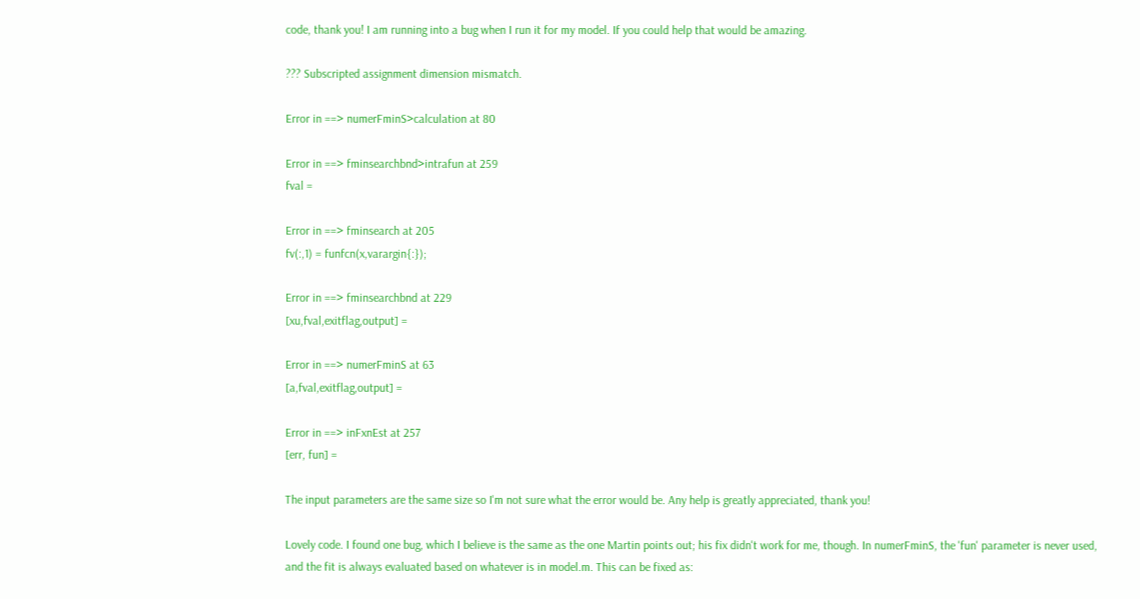code, thank you! I am running into a bug when I run it for my model. If you could help that would be amazing.

??? Subscripted assignment dimension mismatch.

Error in ==> numerFminS>calculation at 80

Error in ==> fminsearchbnd>intrafun at 259
fval =

Error in ==> fminsearch at 205
fv(:,1) = funfcn(x,varargin{:});

Error in ==> fminsearchbnd at 229
[xu,fval,exitflag,output] =

Error in ==> numerFminS at 63
[a,fval,exitflag,output] =

Error in ==> inFxnEst at 257
[err, fun] =

The input parameters are the same size so I'm not sure what the error would be. Any help is greatly appreciated, thank you!

Lovely code. I found one bug, which I believe is the same as the one Martin points out; his fix didn't work for me, though. In numerFminS, the 'fun' parameter is never used, and the fit is always evaluated based on whatever is in model.m. This can be fixed as: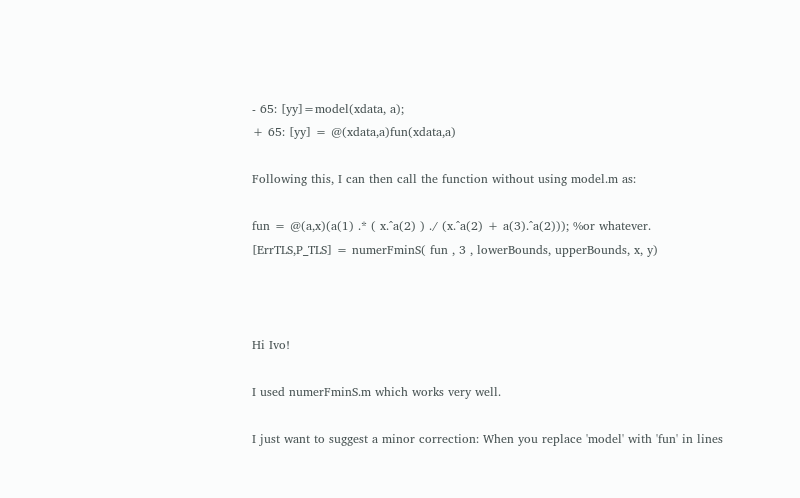- 65: [yy]=model(xdata, a);
+ 65: [yy] = @(xdata,a)fun(xdata,a)

Following this, I can then call the function without using model.m as:

fun = @(a,x)(a(1) .* ( x.^a(2) ) ./ (x.^a(2) + a(3).^a(2))); %or whatever.
[ErrTLS,P_TLS] = numerFminS( fun , 3 , lowerBounds, upperBounds, x, y)



Hi Ivo!

I used numerFminS.m which works very well.

I just want to suggest a minor correction: When you replace 'model' with 'fun' in lines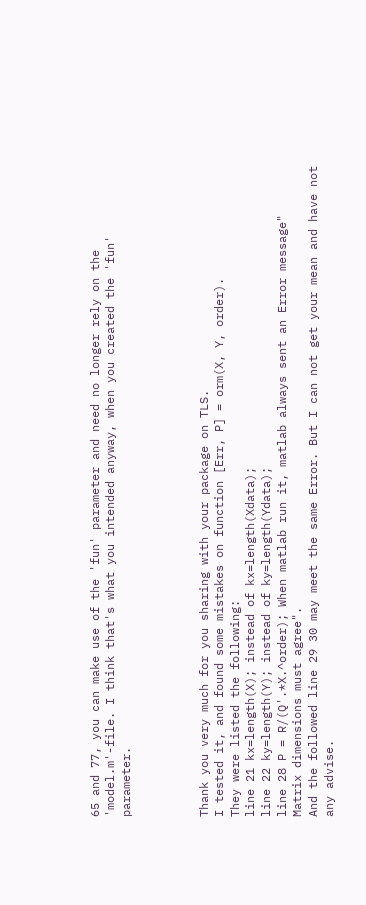65 and 77, you can make use of the 'fun' parameter and need no longer rely on the 'model.m'-file. I think that's what you intended anyway, when you created the 'fun' parameter.




Thank you very much for you sharing with your package on TLS.
I tested it, and found some mistakes on function [Err, P] = orm(X, Y, order).
They were listed the following:
line 21 kx=length(X); instead of kx=length(Xdata);
line 22 ky=length(Y); instead of ky=length(Ydata);
line 28 P = R/(Q'.*X.^order); When matlab run it, matlab always sent an Error message"
Matrix dimensions must agree".
And the followed line 29 30 may meet the same Error. But I can not get your mean and have not any advise.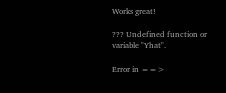Works great!

??? Undefined function or variable "Yhat".

Error in ==>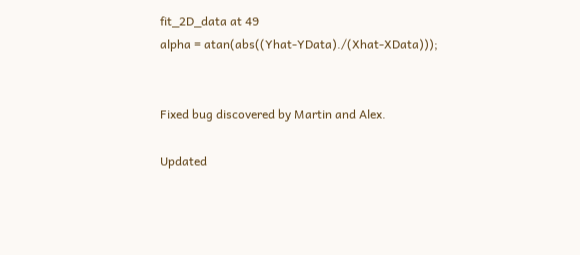fit_2D_data at 49
alpha = atan(abs((Yhat-YData)./(Xhat-XData)));


Fixed bug discovered by Martin and Alex.

Updated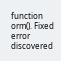function orm(). Fixed error discovered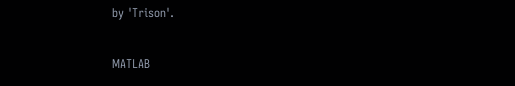by 'Trison'.

MATLAB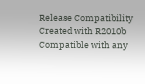Release Compatibility
Created with R2010b
Compatible with any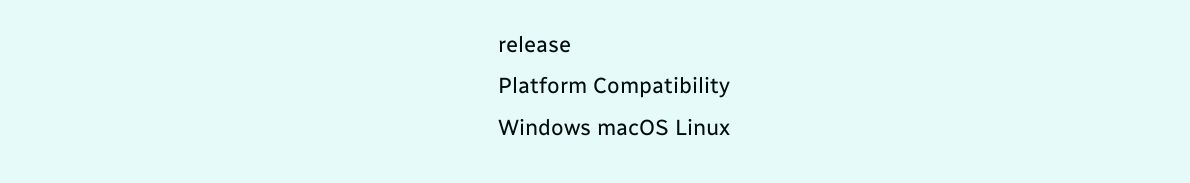release
Platform Compatibility
Windows macOS Linux